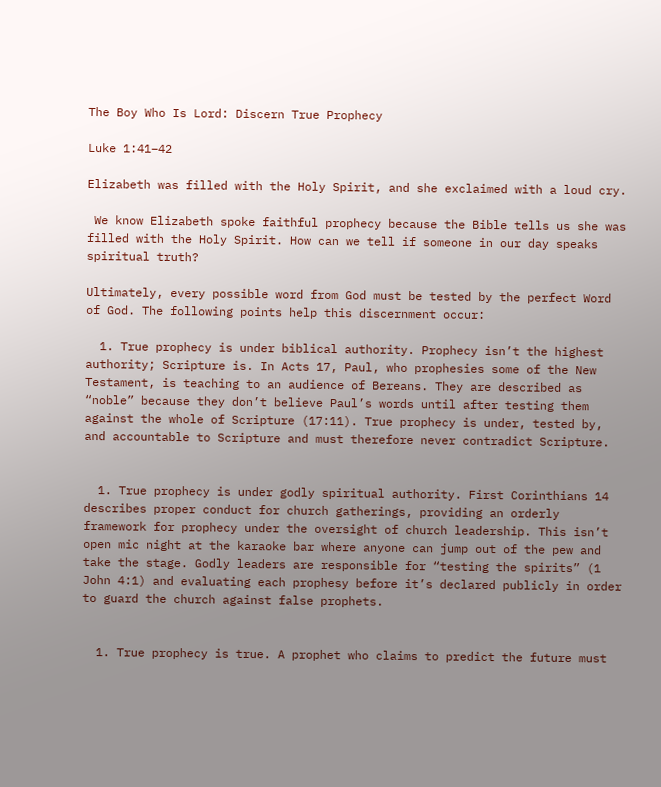The Boy Who Is Lord: Discern True Prophecy

Luke 1:41–42

Elizabeth was filled with the Holy Spirit, and she exclaimed with a loud cry.

 We know Elizabeth spoke faithful prophecy because the Bible tells us she was filled with the Holy Spirit. How can we tell if someone in our day speaks spiritual truth?

Ultimately, every possible word from God must be tested by the perfect Word of God. The following points help this discernment occur:

  1. True prophecy is under biblical authority. Prophecy isn’t the highest authority; Scripture is. In Acts 17, Paul, who prophesies some of the New Testament, is teaching to an audience of Bereans. They are described as “noble” because they don’t believe Paul’s words until after testing them against the whole of Scripture (17:11). True prophecy is under, tested by, and accountable to Scripture and must therefore never contradict Scripture.


  1. True prophecy is under godly spiritual authority. First Corinthians 14 describes proper conduct for church gatherings, providing an orderly framework for prophecy under the oversight of church leadership. This isn’t open mic night at the karaoke bar where anyone can jump out of the pew and take the stage. Godly leaders are responsible for “testing the spirits” (1 John 4:1) and evaluating each prophesy before it’s declared publicly in order to guard the church against false prophets.


  1. True prophecy is true. A prophet who claims to predict the future must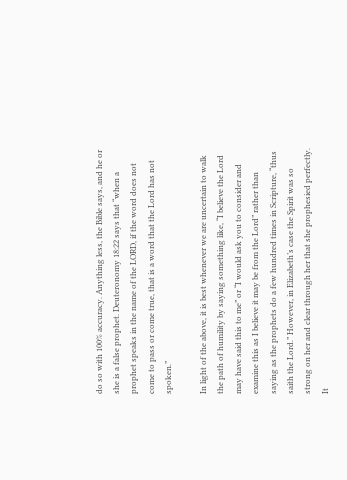do so with 100% accuracy. Anything less, the Bible says, and he or she is a false prophet. Deuteronomy 18:22 says that “when a prophet speaks in the name of the LORD, if the word does not come to pass or come true, that is a word that the Lord has not spoken.”

In light of the above, it is best whenever we are uncertain to walk the path of humility by saying something like, “I believe the Lord may have said this to me” or “I would ask you to consider and examine this as I believe it may be from the Lord” rather than saying as the prophets do a few hundred times in Scripture, “thus saith the Lord.” However, in Elizabeth’s case the Spirit was so strong on her and clear through her that she prophesied perfectly. It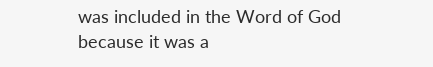was included in the Word of God because it was a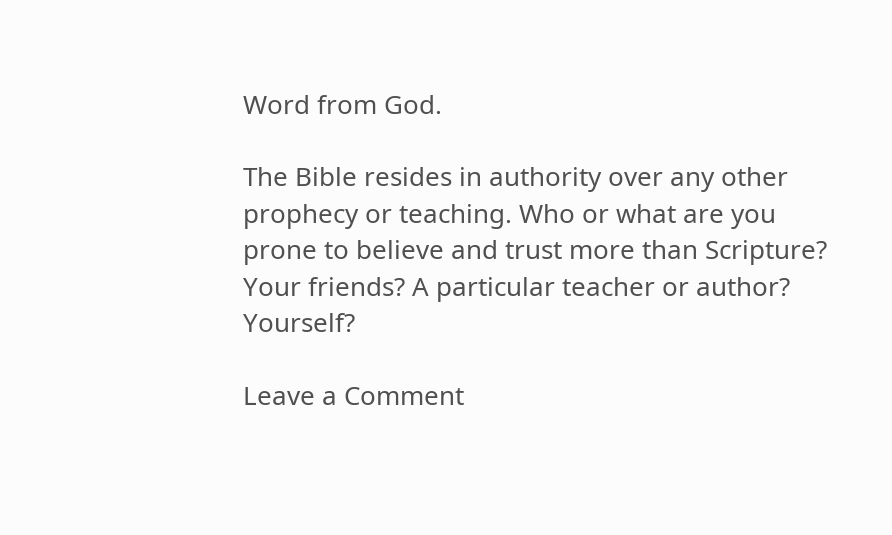Word from God.

The Bible resides in authority over any other prophecy or teaching. Who or what are you prone to believe and trust more than Scripture? Your friends? A particular teacher or author? Yourself?

Leave a Comment